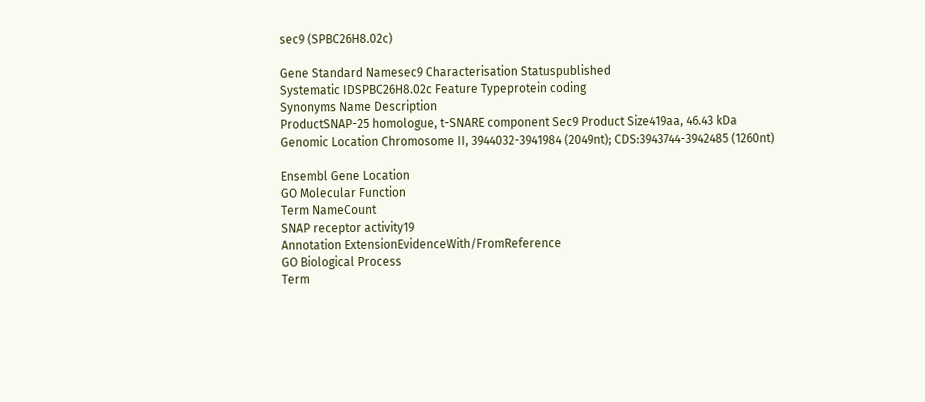sec9 (SPBC26H8.02c)

Gene Standard Namesec9 Characterisation Statuspublished
Systematic IDSPBC26H8.02c Feature Typeprotein coding
Synonyms Name Description
ProductSNAP-25 homologue, t-SNARE component Sec9 Product Size419aa, 46.43 kDa
Genomic Location Chromosome II, 3944032-3941984 (2049nt); CDS:3943744-3942485 (1260nt)

Ensembl Gene Location
GO Molecular Function
Term NameCount
SNAP receptor activity19
Annotation ExtensionEvidenceWith/FromReference
GO Biological Process
Term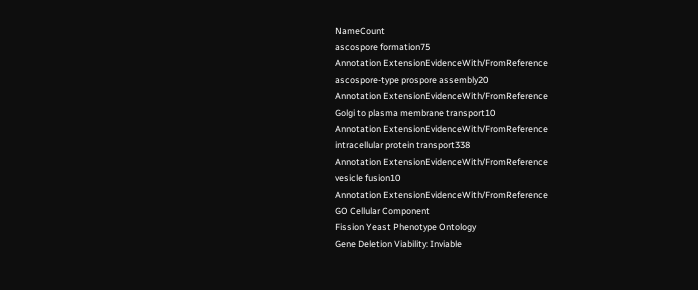NameCount
ascospore formation75
Annotation ExtensionEvidenceWith/FromReference
ascospore-type prospore assembly20
Annotation ExtensionEvidenceWith/FromReference
Golgi to plasma membrane transport10
Annotation ExtensionEvidenceWith/FromReference
intracellular protein transport338
Annotation ExtensionEvidenceWith/FromReference
vesicle fusion10
Annotation ExtensionEvidenceWith/FromReference
GO Cellular Component
Fission Yeast Phenotype Ontology
Gene Deletion Viability: Inviable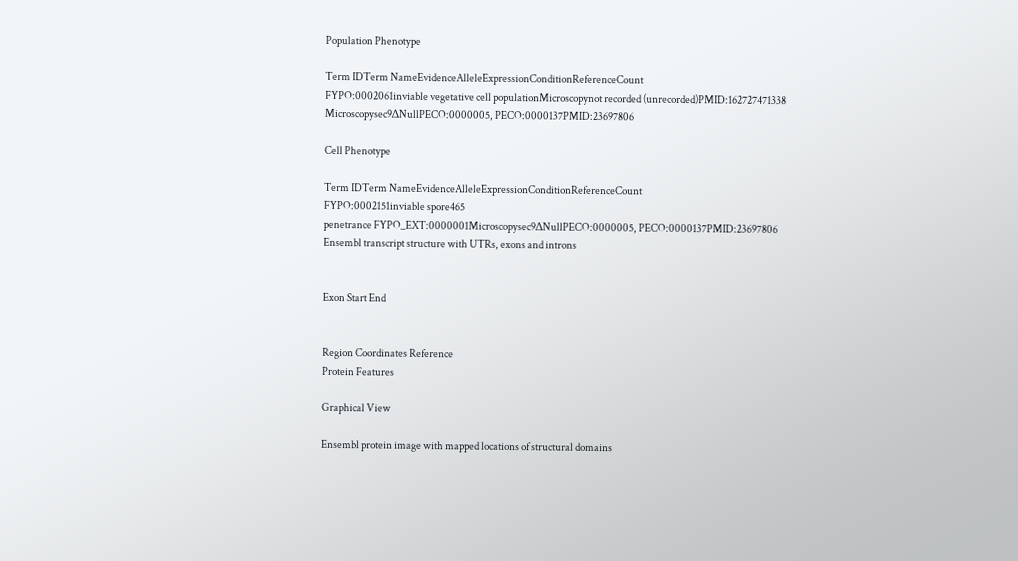Population Phenotype

Term IDTerm NameEvidenceAlleleExpressionConditionReferenceCount
FYPO:0002061inviable vegetative cell populationMicroscopynot recorded (unrecorded)PMID:162727471338
Microscopysec9ΔNullPECO:0000005, PECO:0000137PMID:23697806

Cell Phenotype

Term IDTerm NameEvidenceAlleleExpressionConditionReferenceCount
FYPO:0002151inviable spore465
penetrance FYPO_EXT:0000001Microscopysec9ΔNullPECO:0000005, PECO:0000137PMID:23697806
Ensembl transcript structure with UTRs, exons and introns


Exon Start End


Region Coordinates Reference
Protein Features

Graphical View

Ensembl protein image with mapped locations of structural domains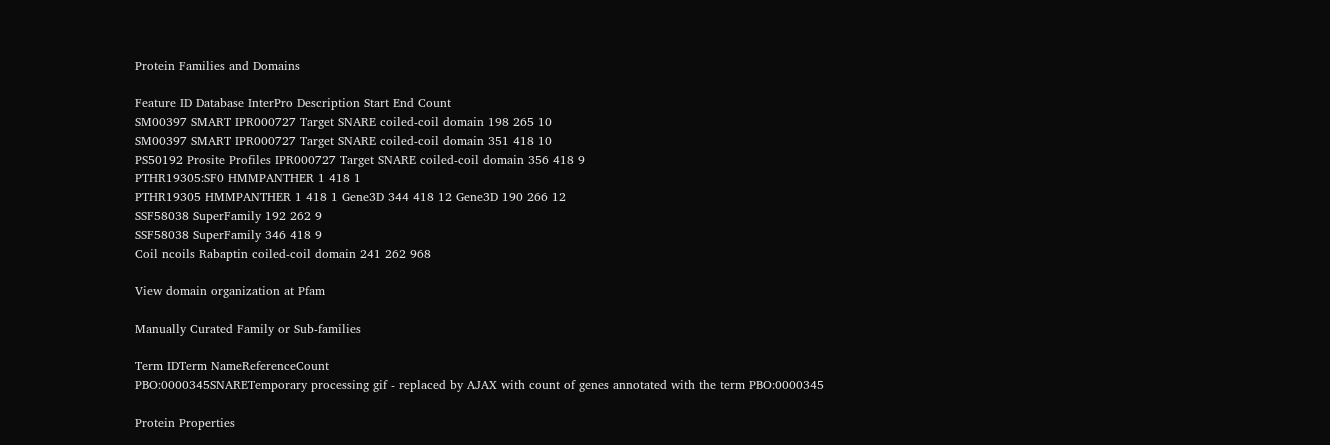Protein Families and Domains

Feature ID Database InterPro Description Start End Count
SM00397 SMART IPR000727 Target SNARE coiled-coil domain 198 265 10
SM00397 SMART IPR000727 Target SNARE coiled-coil domain 351 418 10
PS50192 Prosite Profiles IPR000727 Target SNARE coiled-coil domain 356 418 9
PTHR19305:SF0 HMMPANTHER 1 418 1
PTHR19305 HMMPANTHER 1 418 1 Gene3D 344 418 12 Gene3D 190 266 12
SSF58038 SuperFamily 192 262 9
SSF58038 SuperFamily 346 418 9
Coil ncoils Rabaptin coiled-coil domain 241 262 968

View domain organization at Pfam

Manually Curated Family or Sub-families

Term IDTerm NameReferenceCount
PBO:0000345SNARETemporary processing gif - replaced by AJAX with count of genes annotated with the term PBO:0000345

Protein Properties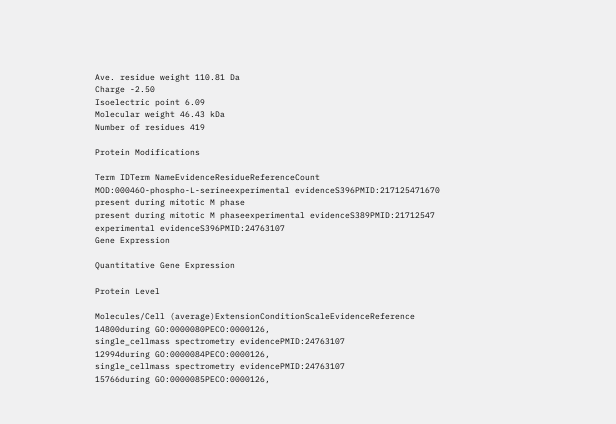Ave. residue weight 110.81 Da
Charge -2.50
Isoelectric point 6.09
Molecular weight 46.43 kDa
Number of residues 419

Protein Modifications

Term IDTerm NameEvidenceResidueReferenceCount
MOD:00046O-phospho-L-serineexperimental evidenceS396PMID:217125471670
present during mitotic M phase
present during mitotic M phaseexperimental evidenceS389PMID:21712547
experimental evidenceS396PMID:24763107
Gene Expression

Quantitative Gene Expression

Protein Level

Molecules/Cell (average)ExtensionConditionScaleEvidenceReference
14800during GO:0000080PECO:0000126,
single_cellmass spectrometry evidencePMID:24763107
12994during GO:0000084PECO:0000126,
single_cellmass spectrometry evidencePMID:24763107
15766during GO:0000085PECO:0000126,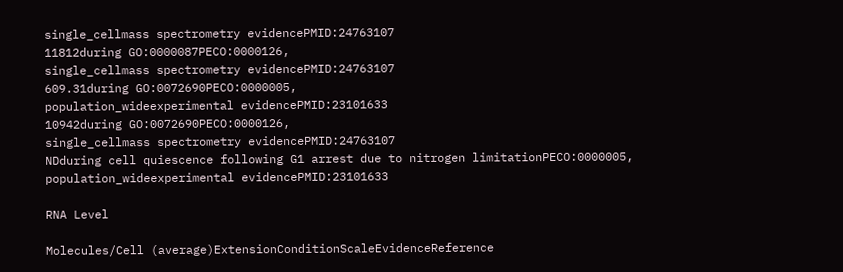single_cellmass spectrometry evidencePMID:24763107
11812during GO:0000087PECO:0000126,
single_cellmass spectrometry evidencePMID:24763107
609.31during GO:0072690PECO:0000005,
population_wideexperimental evidencePMID:23101633
10942during GO:0072690PECO:0000126,
single_cellmass spectrometry evidencePMID:24763107
NDduring cell quiescence following G1 arrest due to nitrogen limitationPECO:0000005,
population_wideexperimental evidencePMID:23101633

RNA Level

Molecules/Cell (average)ExtensionConditionScaleEvidenceReference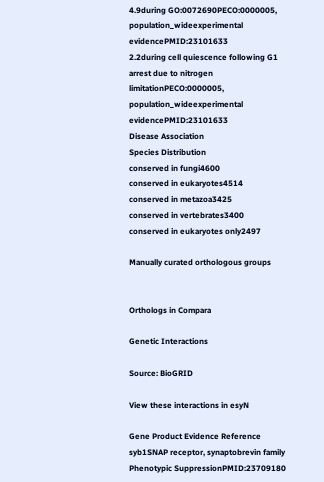4.9during GO:0072690PECO:0000005,
population_wideexperimental evidencePMID:23101633
2.2during cell quiescence following G1 arrest due to nitrogen limitationPECO:0000005,
population_wideexperimental evidencePMID:23101633
Disease Association
Species Distribution
conserved in fungi4600
conserved in eukaryotes4514
conserved in metazoa3425
conserved in vertebrates3400
conserved in eukaryotes only2497

Manually curated orthologous groups


Orthologs in Compara

Genetic Interactions

Source: BioGRID

View these interactions in esyN

Gene Product Evidence Reference
syb1SNAP receptor, synaptobrevin family Phenotypic SuppressionPMID:23709180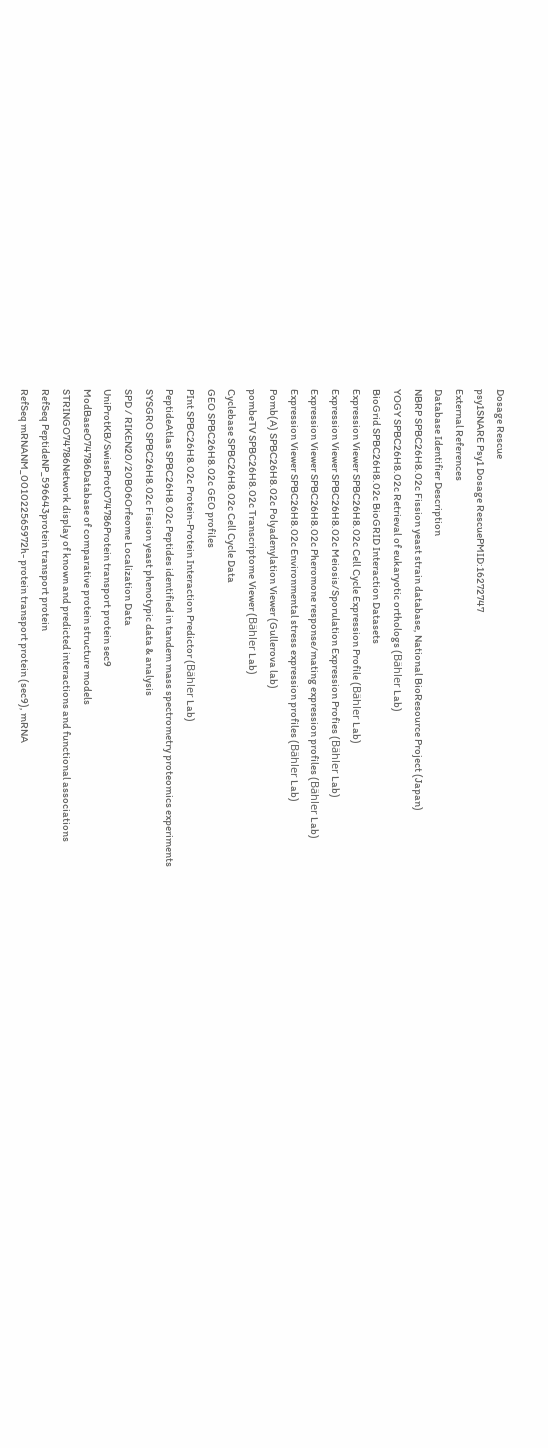Dosage Rescue
psy1SNARE Psy1 Dosage RescuePMID:16272747
External References
Database Identifier Description
NBRP SPBC26H8.02c Fission yeast strain database, National BioResource Project (Japan)
YOGY SPBC26H8.02c Retrieval of eukaryotic orthologs (Bähler Lab)
BioGrid SPBC26H8.02c BioGRID Interaction Datasets
Expression Viewer SPBC26H8.02c Cell Cycle Expression Profile (Bähler Lab)
Expression Viewer SPBC26H8.02c Meiosis/Sporulation Expression Profies (Bähler Lab)
Expression Viewer SPBC26H8.02c Pheromone response/mating expression profiles (Bähler Lab)
Expression Viewer SPBC26H8.02c Environmental stress expression profiles (Bähler Lab)
Pomb(A) SPBC26H8.02c Polyadenylation Viewer (Gullerova lab)
pombeTV SPBC26H8.02c Transcriptome Viewer (Bähler Lab)
Cyclebase SPBC26H8.02c Cell Cycle Data
GEO SPBC26H8.02c GEO profiles
PInt SPBC26H8.02c Protein-Protein Interaction Predictor (Bähler Lab)
PeptideAtlas SPBC26H8.02c Peptides identified in tandem mass spectrometry proteomics experiments
SYSGRO SPBC26H8.02c Fission yeast phenotypic data & analysis
SPD / RIKEN20/20B06Orfeome Localization Data
UniProtKB/SwissProtO74786Protein transport protein sec9
ModBaseO74786Database of comparative protein structure models
STRINGO74786Network display of known and predicted interactions and functional associations
RefSeq PeptideNP_596643protein transport protein
RefSeq mRNANM_001022565972h- protein transport protein (sec9), mRNA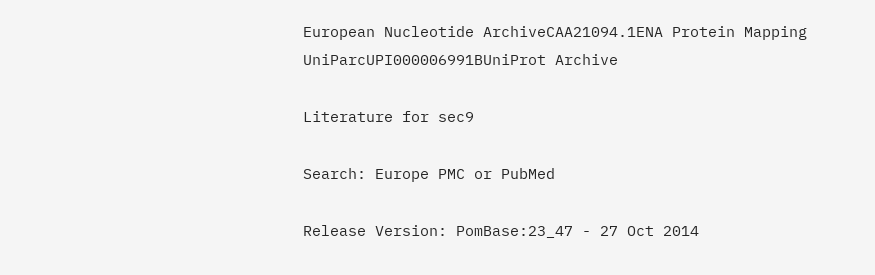European Nucleotide ArchiveCAA21094.1ENA Protein Mapping
UniParcUPI000006991BUniProt Archive

Literature for sec9

Search: Europe PMC or PubMed

Release Version: PomBase:23_47 - 27 Oct 2014